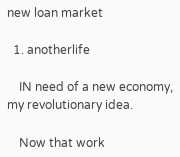new loan market

  1. anotherlife

    IN need of a new economy, my revolutionary idea.

    Now that work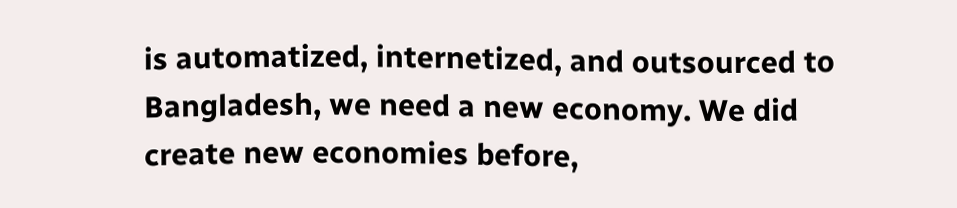is automatized, internetized, and outsourced to Bangladesh, we need a new economy. We did create new economies before,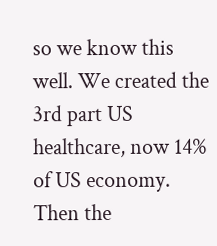so we know this well. We created the 3rd part US healthcare, now 14% of US economy. Then the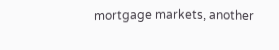mortgage markets, another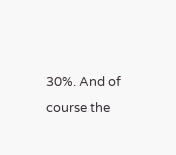30%. And of course the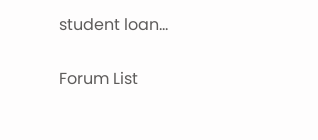student loan...

Forum List